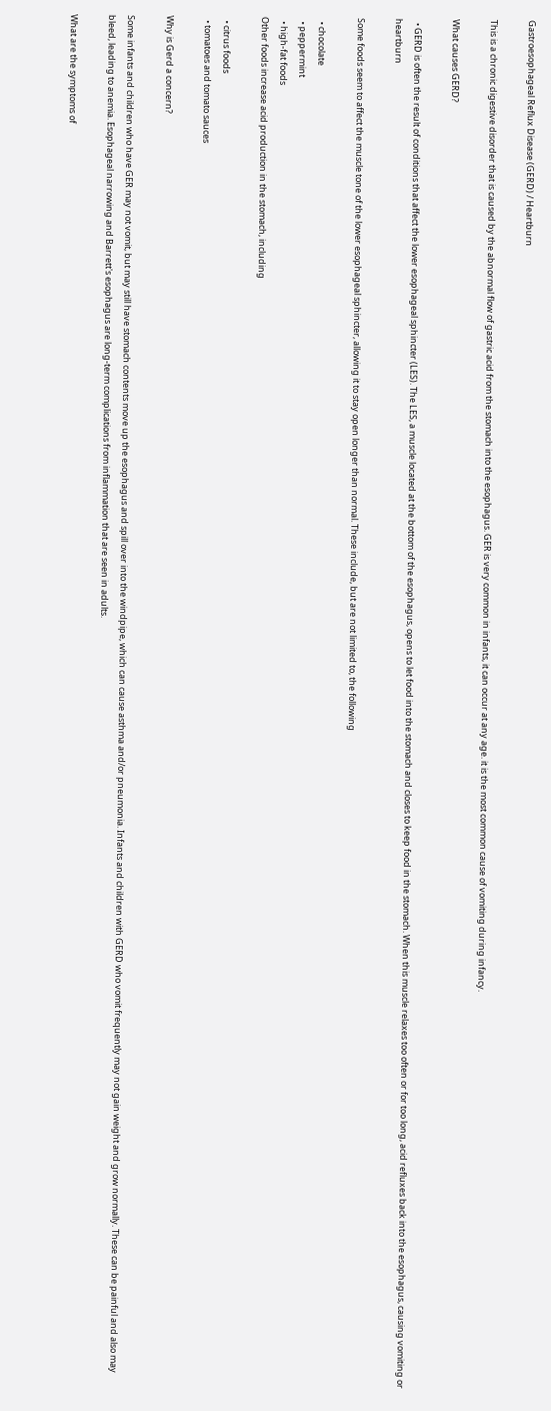Gastroesophageal Reflux Disease (GERD) / Heartburn

This is a chronic digestive disorder that is caused by the abnormal flow of gastric acid from the stomach into the esophagus. GER is very common in infants, it can occur at any age. it is the most common cause of vomiting during infancy.

What causes GERD?

  • GERD is often the result of conditions that affect the lower esophageal sphincter (LES). The LES, a muscle located at the bottom of the esophagus, opens to let food into the stomach and closes to keep food in the stomach. When this muscle relaxes too often or for too long, acid refluxes back into the esophagus, causing vomiting or heartburn

Some foods seem to affect the muscle tone of the lower esophageal sphincter, allowing it to stay open longer than normal. These include, but are not limited to, the following

  • chocolate
  • peppermint
  • high-fat foods
Other foods increase acid production in the stomach, including

  • citrus foods
  • tomatoes and tomato sauces

Why is Gerd a concern?

Some infants and children who have GER may not vomit, but may still have stomach contents move up the esophagus and spill over into the windpipe, which can cause asthma and/or pneumonia. Infants and children with GERD who vomit frequently may not gain weight and grow normally. These can be painful and also may bleed, leading to anemia. Esophageal narrowing and Barrett's esophagus are long-term complications from inflammation that are seen in adults.

What are the symptoms of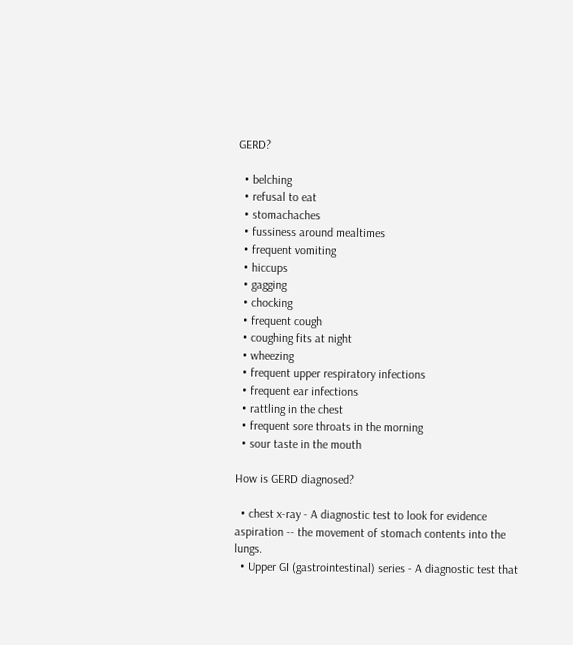GERD?

  • belching
  • refusal to eat
  • stomachaches
  • fussiness around mealtimes
  • frequent vomiting
  • hiccups
  • gagging
  • chocking
  • frequent cough
  • coughing fits at night
  • wheezing
  • frequent upper respiratory infections
  • frequent ear infections
  • rattling in the chest
  • frequent sore throats in the morning
  • sour taste in the mouth

How is GERD diagnosed?

  • chest x-ray - A diagnostic test to look for evidence aspiration -- the movement of stomach contents into the lungs.
  • Upper GI (gastrointestinal) series - A diagnostic test that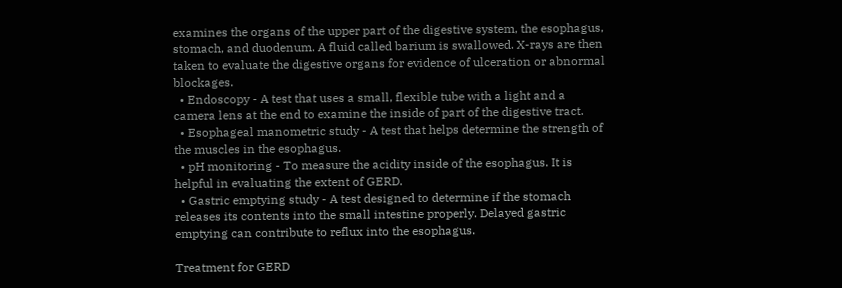examines the organs of the upper part of the digestive system, the esophagus, stomach, and duodenum. A fluid called barium is swallowed. X-rays are then taken to evaluate the digestive organs for evidence of ulceration or abnormal blockages.
  • Endoscopy - A test that uses a small, flexible tube with a light and a camera lens at the end to examine the inside of part of the digestive tract.
  • Esophageal manometric study - A test that helps determine the strength of the muscles in the esophagus.
  • pH monitoring - To measure the acidity inside of the esophagus. It is helpful in evaluating the extent of GERD.
  • Gastric emptying study - A test designed to determine if the stomach releases its contents into the small intestine properly. Delayed gastric emptying can contribute to reflux into the esophagus.

Treatment for GERD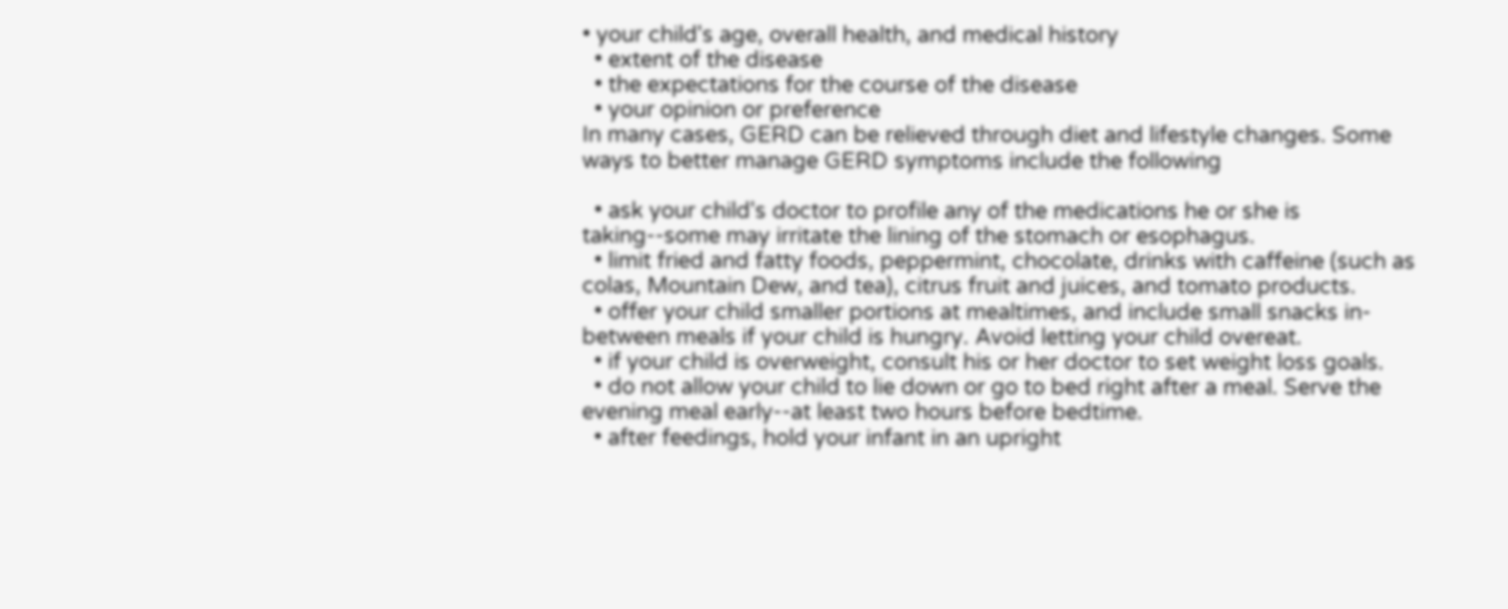• your child's age, overall health, and medical history
  • extent of the disease
  • the expectations for the course of the disease
  • your opinion or preference
In many cases, GERD can be relieved through diet and lifestyle changes. Some ways to better manage GERD symptoms include the following

  • ask your child's doctor to profile any of the medications he or she is taking--some may irritate the lining of the stomach or esophagus.
  • limit fried and fatty foods, peppermint, chocolate, drinks with caffeine (such as colas, Mountain Dew, and tea), citrus fruit and juices, and tomato products.
  • offer your child smaller portions at mealtimes, and include small snacks in-between meals if your child is hungry. Avoid letting your child overeat.
  • if your child is overweight, consult his or her doctor to set weight loss goals.
  • do not allow your child to lie down or go to bed right after a meal. Serve the evening meal early--at least two hours before bedtime.
  • after feedings, hold your infant in an upright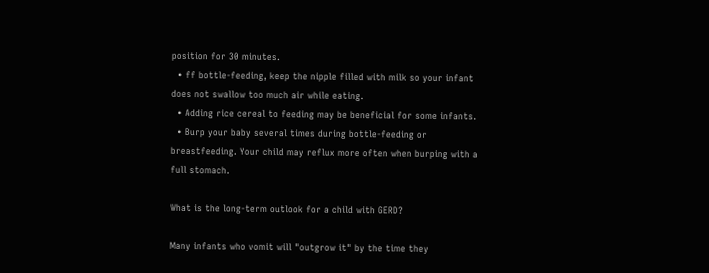position for 30 minutes.
  • ff bottle-feeding, keep the nipple filled with milk so your infant does not swallow too much air while eating.
  • Adding rice cereal to feeding may be beneficial for some infants.
  • Burp your baby several times during bottle-feeding or breastfeeding. Your child may reflux more often when burping with a full stomach.

What is the long-term outlook for a child with GERD?

Many infants who vomit will "outgrow it" by the time they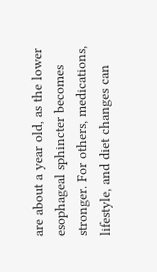are about a year old, as the lower esophageal sphincter becomes stronger. For others, medications, lifestyle, and diet changes can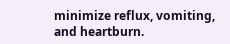minimize reflux, vomiting, and heartburn.